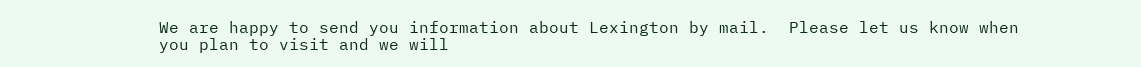We are happy to send you information about Lexington by mail.  Please let us know when you plan to visit and we will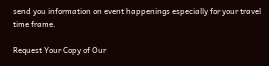send you information on event happenings especially for your travel time frame.

Request Your Copy of Our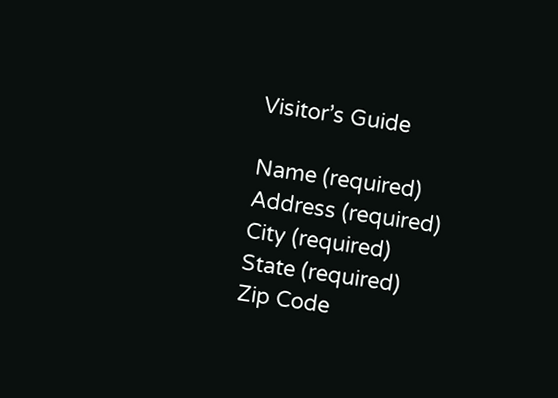Visitor’s Guide

Name (required)
Address (required)
City (required)
State (required)
Zip Code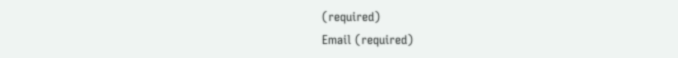(required)
Email (required)